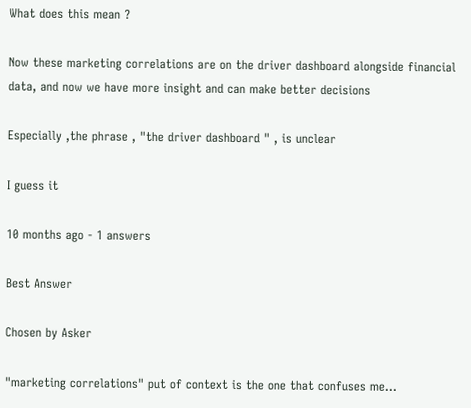What does this mean ?

Now these marketing correlations are on the driver dashboard alongside financial data, and now we have more insight and can make better decisions

Especially ,the phrase , "the driver dashboard " , is unclear

I guess it

10 months ago - 1 answers

Best Answer

Chosen by Asker

"marketing correlations" put of context is the one that confuses me...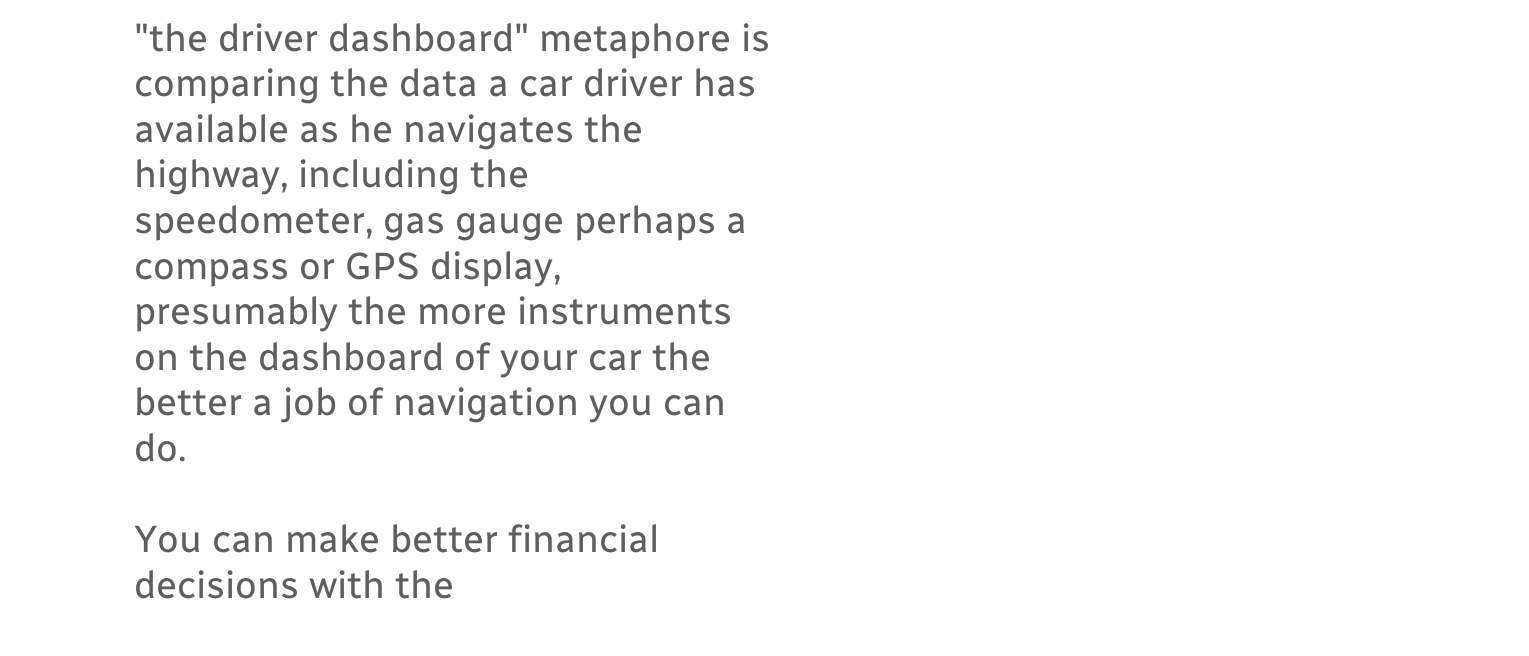"the driver dashboard" metaphore is comparing the data a car driver has available as he navigates the highway, including the speedometer, gas gauge perhaps a compass or GPS display, presumably the more instruments on the dashboard of your car the better a job of navigation you can do.

You can make better financial decisions with the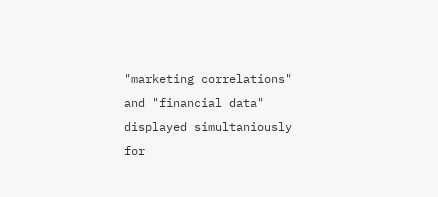"marketing correlations" and "financial data" displayed simultaniously for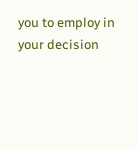you to employ in your decision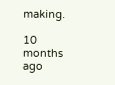making.

10 months ago